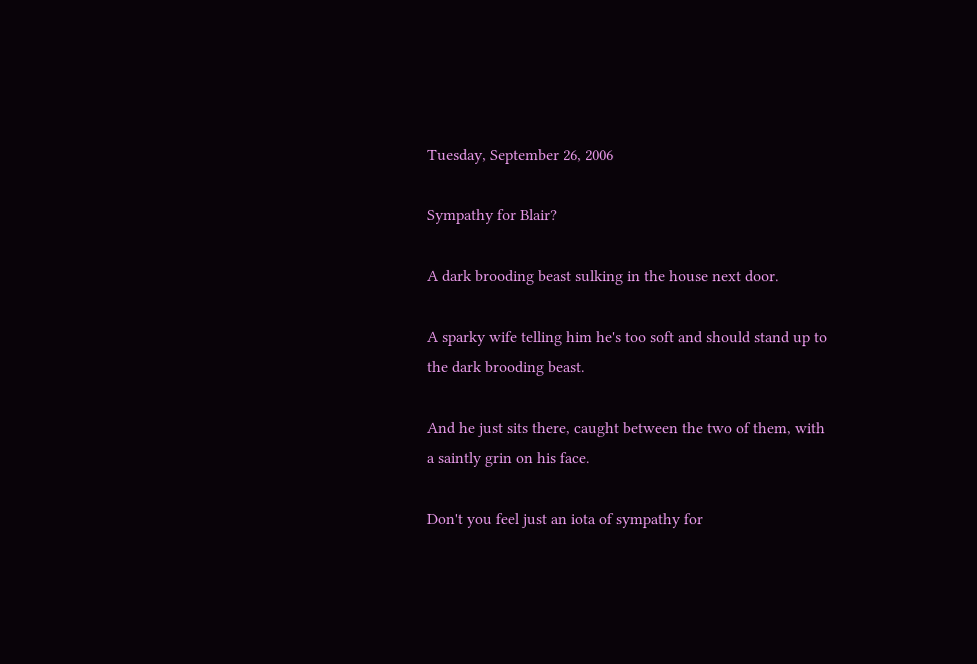Tuesday, September 26, 2006

Sympathy for Blair?

A dark brooding beast sulking in the house next door.

A sparky wife telling him he's too soft and should stand up to the dark brooding beast.

And he just sits there, caught between the two of them, with a saintly grin on his face.

Don't you feel just an iota of sympathy for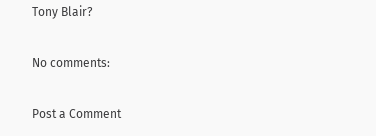Tony Blair?

No comments:

Post a Comment